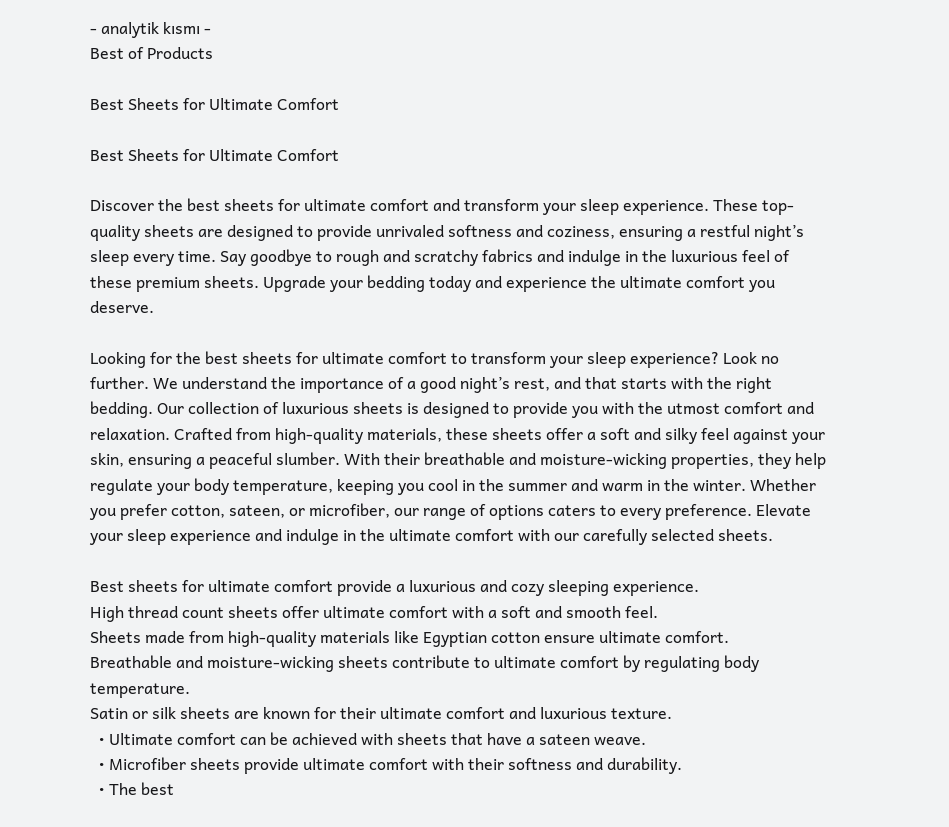- analytik kısmı -
Best of Products

Best Sheets for Ultimate Comfort

Best Sheets for Ultimate Comfort

Discover the best sheets for ultimate comfort and transform your sleep experience. These top-quality sheets are designed to provide unrivaled softness and coziness, ensuring a restful night’s sleep every time. Say goodbye to rough and scratchy fabrics and indulge in the luxurious feel of these premium sheets. Upgrade your bedding today and experience the ultimate comfort you deserve.

Looking for the best sheets for ultimate comfort to transform your sleep experience? Look no further. We understand the importance of a good night’s rest, and that starts with the right bedding. Our collection of luxurious sheets is designed to provide you with the utmost comfort and relaxation. Crafted from high-quality materials, these sheets offer a soft and silky feel against your skin, ensuring a peaceful slumber. With their breathable and moisture-wicking properties, they help regulate your body temperature, keeping you cool in the summer and warm in the winter. Whether you prefer cotton, sateen, or microfiber, our range of options caters to every preference. Elevate your sleep experience and indulge in the ultimate comfort with our carefully selected sheets.

Best sheets for ultimate comfort provide a luxurious and cozy sleeping experience.
High thread count sheets offer ultimate comfort with a soft and smooth feel.
Sheets made from high-quality materials like Egyptian cotton ensure ultimate comfort.
Breathable and moisture-wicking sheets contribute to ultimate comfort by regulating body temperature.
Satin or silk sheets are known for their ultimate comfort and luxurious texture.
  • Ultimate comfort can be achieved with sheets that have a sateen weave.
  • Microfiber sheets provide ultimate comfort with their softness and durability.
  • The best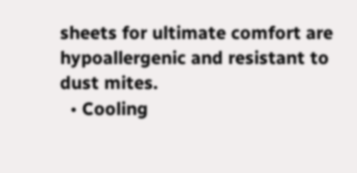sheets for ultimate comfort are hypoallergenic and resistant to dust mites.
  • Cooling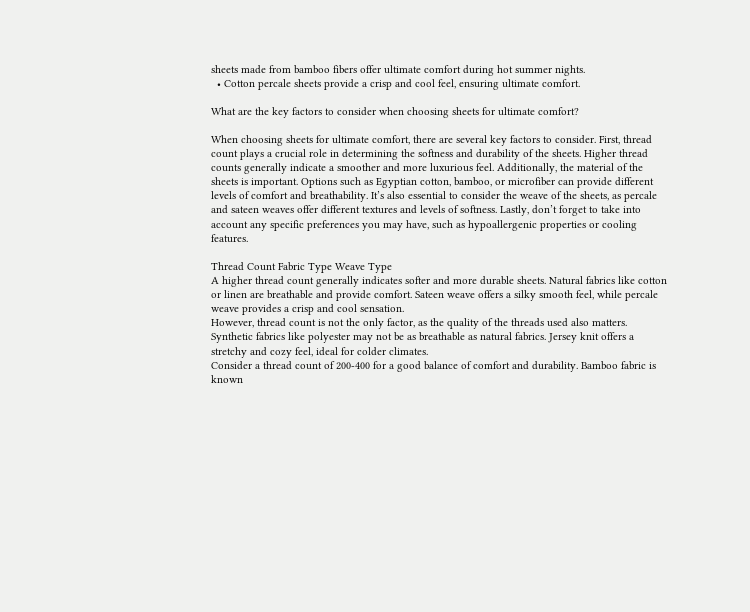sheets made from bamboo fibers offer ultimate comfort during hot summer nights.
  • Cotton percale sheets provide a crisp and cool feel, ensuring ultimate comfort.

What are the key factors to consider when choosing sheets for ultimate comfort?

When choosing sheets for ultimate comfort, there are several key factors to consider. First, thread count plays a crucial role in determining the softness and durability of the sheets. Higher thread counts generally indicate a smoother and more luxurious feel. Additionally, the material of the sheets is important. Options such as Egyptian cotton, bamboo, or microfiber can provide different levels of comfort and breathability. It’s also essential to consider the weave of the sheets, as percale and sateen weaves offer different textures and levels of softness. Lastly, don’t forget to take into account any specific preferences you may have, such as hypoallergenic properties or cooling features.

Thread Count Fabric Type Weave Type
A higher thread count generally indicates softer and more durable sheets. Natural fabrics like cotton or linen are breathable and provide comfort. Sateen weave offers a silky smooth feel, while percale weave provides a crisp and cool sensation.
However, thread count is not the only factor, as the quality of the threads used also matters. Synthetic fabrics like polyester may not be as breathable as natural fabrics. Jersey knit offers a stretchy and cozy feel, ideal for colder climates.
Consider a thread count of 200-400 for a good balance of comfort and durability. Bamboo fabric is known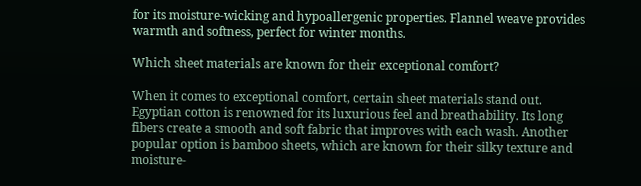for its moisture-wicking and hypoallergenic properties. Flannel weave provides warmth and softness, perfect for winter months.

Which sheet materials are known for their exceptional comfort?

When it comes to exceptional comfort, certain sheet materials stand out. Egyptian cotton is renowned for its luxurious feel and breathability. Its long fibers create a smooth and soft fabric that improves with each wash. Another popular option is bamboo sheets, which are known for their silky texture and moisture-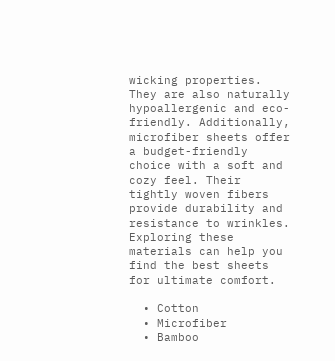wicking properties. They are also naturally hypoallergenic and eco-friendly. Additionally, microfiber sheets offer a budget-friendly choice with a soft and cozy feel. Their tightly woven fibers provide durability and resistance to wrinkles. Exploring these materials can help you find the best sheets for ultimate comfort.

  • Cotton
  • Microfiber
  • Bamboo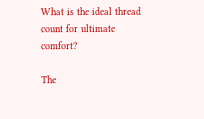What is the ideal thread count for ultimate comfort?

The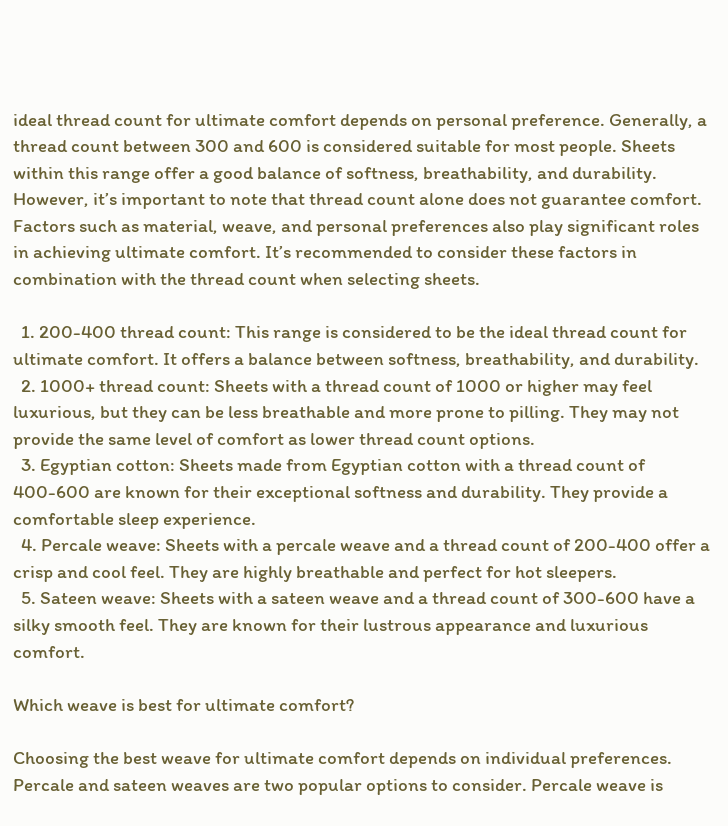ideal thread count for ultimate comfort depends on personal preference. Generally, a thread count between 300 and 600 is considered suitable for most people. Sheets within this range offer a good balance of softness, breathability, and durability. However, it’s important to note that thread count alone does not guarantee comfort. Factors such as material, weave, and personal preferences also play significant roles in achieving ultimate comfort. It’s recommended to consider these factors in combination with the thread count when selecting sheets.

  1. 200-400 thread count: This range is considered to be the ideal thread count for ultimate comfort. It offers a balance between softness, breathability, and durability.
  2. 1000+ thread count: Sheets with a thread count of 1000 or higher may feel luxurious, but they can be less breathable and more prone to pilling. They may not provide the same level of comfort as lower thread count options.
  3. Egyptian cotton: Sheets made from Egyptian cotton with a thread count of 400-600 are known for their exceptional softness and durability. They provide a comfortable sleep experience.
  4. Percale weave: Sheets with a percale weave and a thread count of 200-400 offer a crisp and cool feel. They are highly breathable and perfect for hot sleepers.
  5. Sateen weave: Sheets with a sateen weave and a thread count of 300-600 have a silky smooth feel. They are known for their lustrous appearance and luxurious comfort.

Which weave is best for ultimate comfort?

Choosing the best weave for ultimate comfort depends on individual preferences. Percale and sateen weaves are two popular options to consider. Percale weave is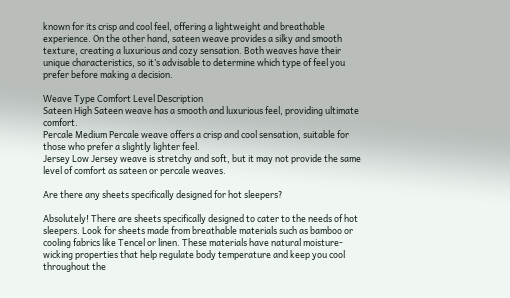known for its crisp and cool feel, offering a lightweight and breathable experience. On the other hand, sateen weave provides a silky and smooth texture, creating a luxurious and cozy sensation. Both weaves have their unique characteristics, so it’s advisable to determine which type of feel you prefer before making a decision.

Weave Type Comfort Level Description
Sateen High Sateen weave has a smooth and luxurious feel, providing ultimate comfort.
Percale Medium Percale weave offers a crisp and cool sensation, suitable for those who prefer a slightly lighter feel.
Jersey Low Jersey weave is stretchy and soft, but it may not provide the same level of comfort as sateen or percale weaves.

Are there any sheets specifically designed for hot sleepers?

Absolutely! There are sheets specifically designed to cater to the needs of hot sleepers. Look for sheets made from breathable materials such as bamboo or cooling fabrics like Tencel or linen. These materials have natural moisture-wicking properties that help regulate body temperature and keep you cool throughout the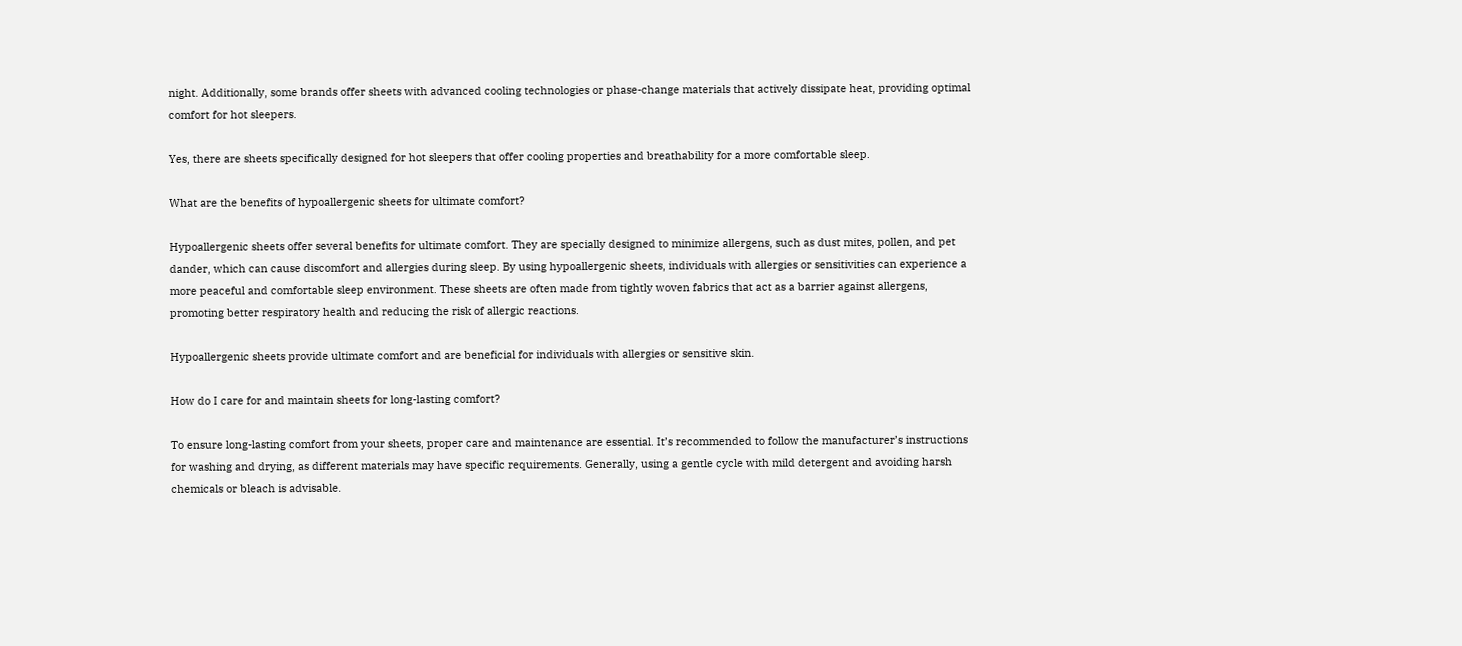night. Additionally, some brands offer sheets with advanced cooling technologies or phase-change materials that actively dissipate heat, providing optimal comfort for hot sleepers.

Yes, there are sheets specifically designed for hot sleepers that offer cooling properties and breathability for a more comfortable sleep.

What are the benefits of hypoallergenic sheets for ultimate comfort?

Hypoallergenic sheets offer several benefits for ultimate comfort. They are specially designed to minimize allergens, such as dust mites, pollen, and pet dander, which can cause discomfort and allergies during sleep. By using hypoallergenic sheets, individuals with allergies or sensitivities can experience a more peaceful and comfortable sleep environment. These sheets are often made from tightly woven fabrics that act as a barrier against allergens, promoting better respiratory health and reducing the risk of allergic reactions.

Hypoallergenic sheets provide ultimate comfort and are beneficial for individuals with allergies or sensitive skin.

How do I care for and maintain sheets for long-lasting comfort?

To ensure long-lasting comfort from your sheets, proper care and maintenance are essential. It’s recommended to follow the manufacturer’s instructions for washing and drying, as different materials may have specific requirements. Generally, using a gentle cycle with mild detergent and avoiding harsh chemicals or bleach is advisable.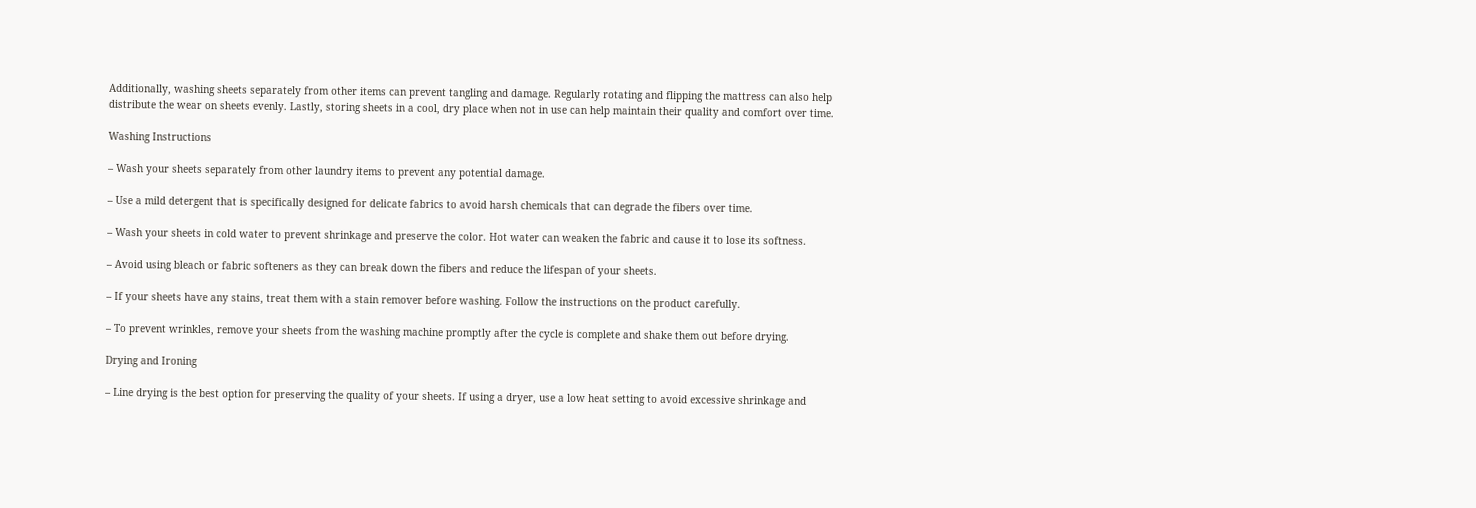Additionally, washing sheets separately from other items can prevent tangling and damage. Regularly rotating and flipping the mattress can also help distribute the wear on sheets evenly. Lastly, storing sheets in a cool, dry place when not in use can help maintain their quality and comfort over time.

Washing Instructions

– Wash your sheets separately from other laundry items to prevent any potential damage.

– Use a mild detergent that is specifically designed for delicate fabrics to avoid harsh chemicals that can degrade the fibers over time.

– Wash your sheets in cold water to prevent shrinkage and preserve the color. Hot water can weaken the fabric and cause it to lose its softness.

– Avoid using bleach or fabric softeners as they can break down the fibers and reduce the lifespan of your sheets.

– If your sheets have any stains, treat them with a stain remover before washing. Follow the instructions on the product carefully.

– To prevent wrinkles, remove your sheets from the washing machine promptly after the cycle is complete and shake them out before drying.

Drying and Ironing

– Line drying is the best option for preserving the quality of your sheets. If using a dryer, use a low heat setting to avoid excessive shrinkage and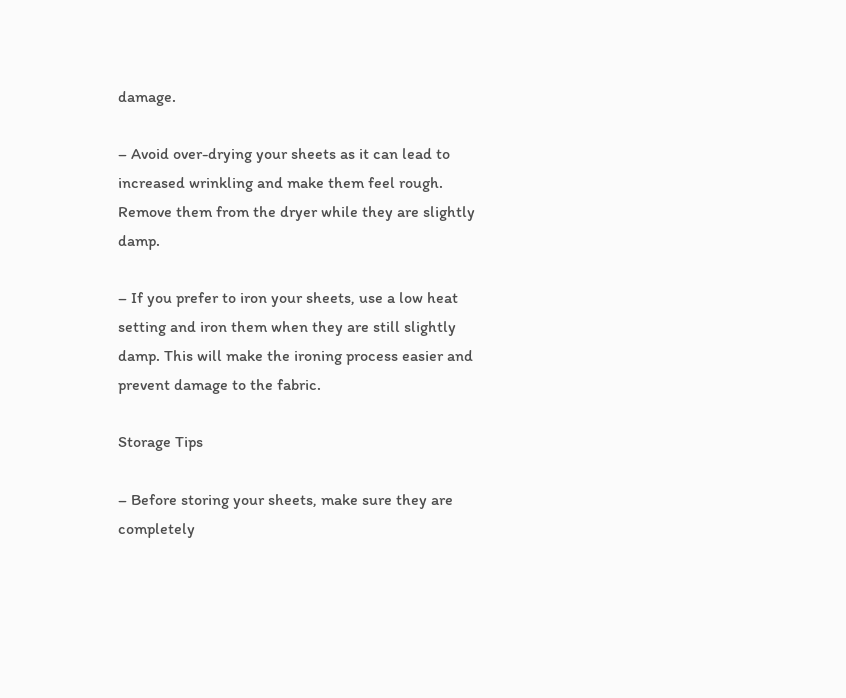damage.

– Avoid over-drying your sheets as it can lead to increased wrinkling and make them feel rough. Remove them from the dryer while they are slightly damp.

– If you prefer to iron your sheets, use a low heat setting and iron them when they are still slightly damp. This will make the ironing process easier and prevent damage to the fabric.

Storage Tips

– Before storing your sheets, make sure they are completely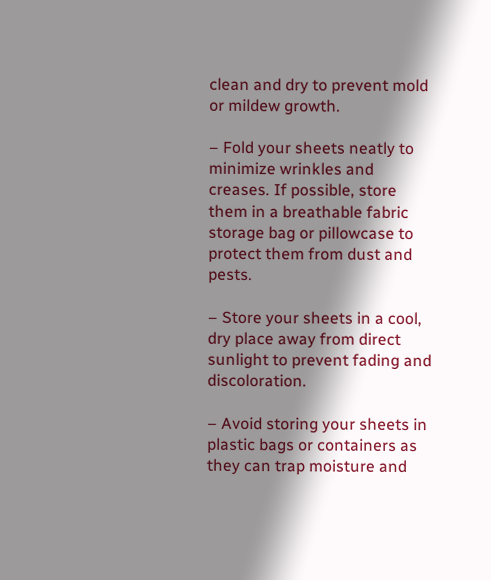clean and dry to prevent mold or mildew growth.

– Fold your sheets neatly to minimize wrinkles and creases. If possible, store them in a breathable fabric storage bag or pillowcase to protect them from dust and pests.

– Store your sheets in a cool, dry place away from direct sunlight to prevent fading and discoloration.

– Avoid storing your sheets in plastic bags or containers as they can trap moisture and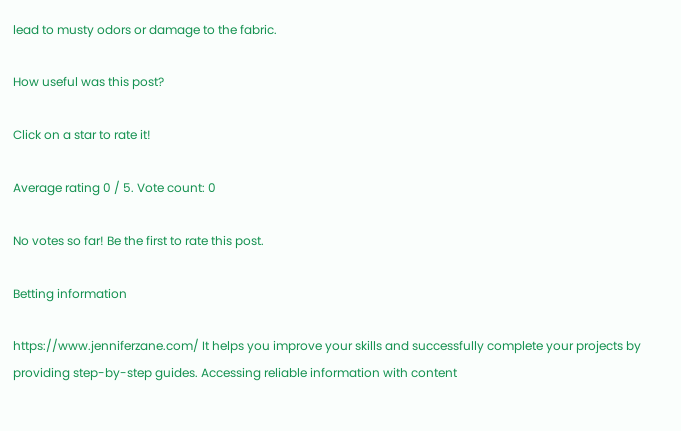lead to musty odors or damage to the fabric.

How useful was this post?

Click on a star to rate it!

Average rating 0 / 5. Vote count: 0

No votes so far! Be the first to rate this post.

Betting information

https://www.jenniferzane.com/ It helps you improve your skills and successfully complete your projects by providing step-by-step guides. Accessing reliable information with content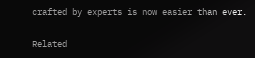crafted by experts is now easier than ever.

Related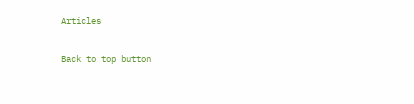Articles

Back to top button